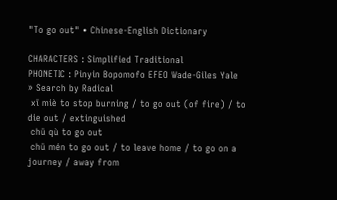"To go out" • Chinese-English Dictionary

CHARACTERS : Simplified Traditional
PHONETIC : Pinyin Bopomofo EFEO Wade-Giles Yale
» Search by Radical
 xī miè to stop burning / to go out (of fire) / to die out / extinguished
 chū qù to go out
 chū mén to go out / to leave home / to go on a journey / away from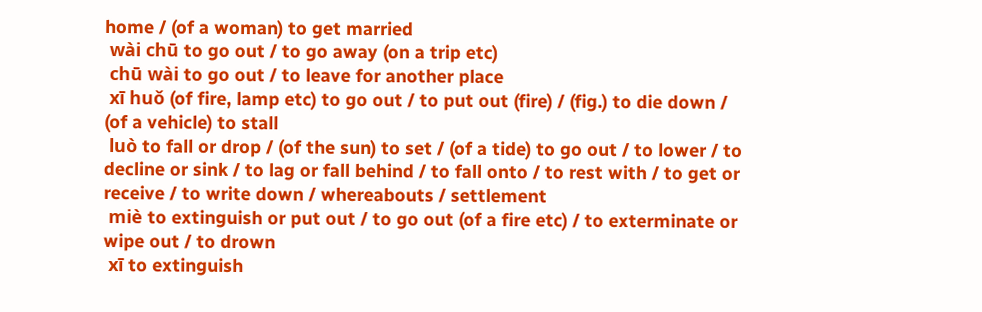home / (of a woman) to get married
 wài chū to go out / to go away (on a trip etc)
 chū wài to go out / to leave for another place
 xī huǒ (of fire, lamp etc) to go out / to put out (fire) / (fig.) to die down / (of a vehicle) to stall
 luò to fall or drop / (of the sun) to set / (of a tide) to go out / to lower / to decline or sink / to lag or fall behind / to fall onto / to rest with / to get or receive / to write down / whereabouts / settlement
 miè to extinguish or put out / to go out (of a fire etc) / to exterminate or wipe out / to drown
 xī to extinguish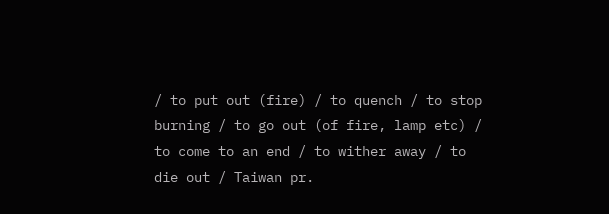/ to put out (fire) / to quench / to stop burning / to go out (of fire, lamp etc) / to come to an end / to wither away / to die out / Taiwan pr.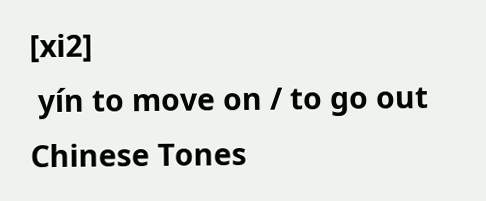[xi2]
 yín to move on / to go out
Chinese Tones